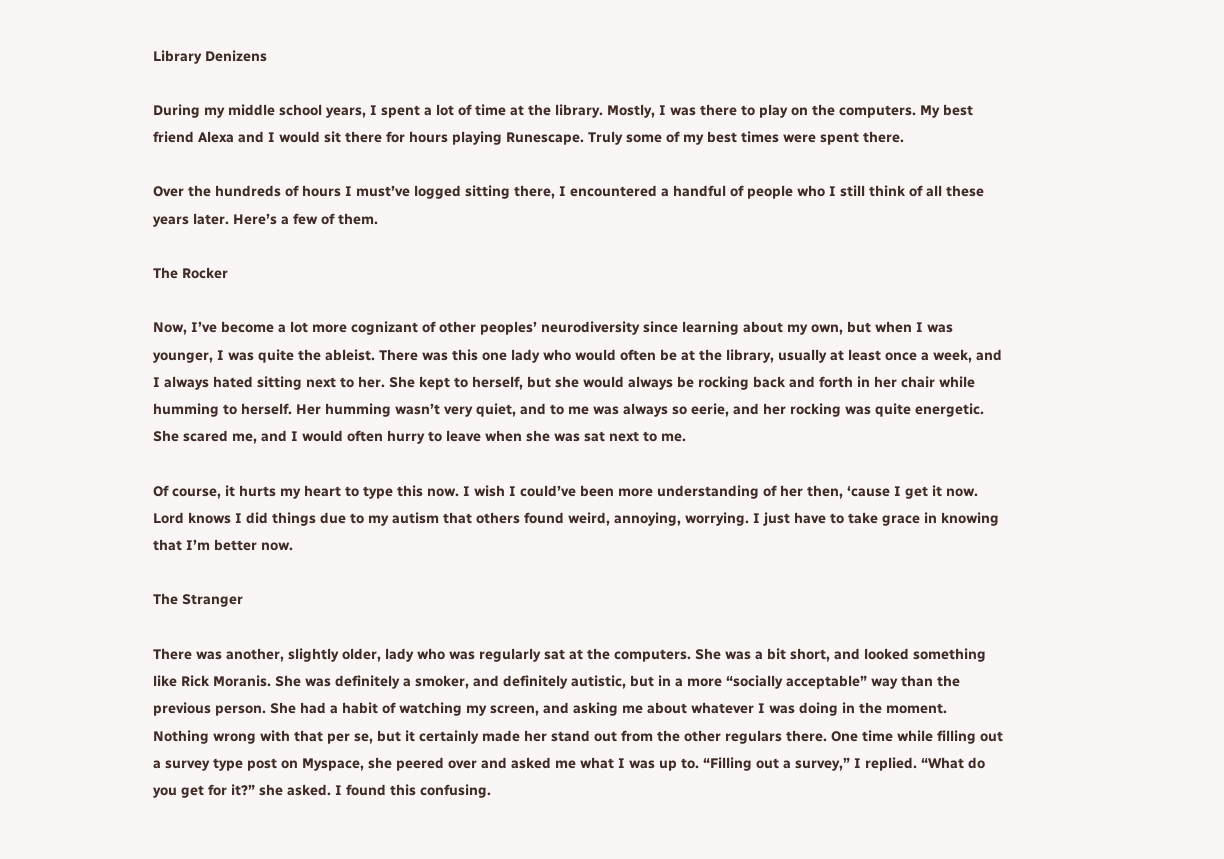Library Denizens

During my middle school years, I spent a lot of time at the library. Mostly, I was there to play on the computers. My best friend Alexa and I would sit there for hours playing Runescape. Truly some of my best times were spent there.

Over the hundreds of hours I must’ve logged sitting there, I encountered a handful of people who I still think of all these years later. Here’s a few of them.

The Rocker

Now, I’ve become a lot more cognizant of other peoples’ neurodiversity since learning about my own, but when I was younger, I was quite the ableist. There was this one lady who would often be at the library, usually at least once a week, and I always hated sitting next to her. She kept to herself, but she would always be rocking back and forth in her chair while humming to herself. Her humming wasn’t very quiet, and to me was always so eerie, and her rocking was quite energetic. She scared me, and I would often hurry to leave when she was sat next to me.

Of course, it hurts my heart to type this now. I wish I could’ve been more understanding of her then, ‘cause I get it now. Lord knows I did things due to my autism that others found weird, annoying, worrying. I just have to take grace in knowing that I’m better now.

The Stranger

There was another, slightly older, lady who was regularly sat at the computers. She was a bit short, and looked something like Rick Moranis. She was definitely a smoker, and definitely autistic, but in a more “socially acceptable” way than the previous person. She had a habit of watching my screen, and asking me about whatever I was doing in the moment. Nothing wrong with that per se, but it certainly made her stand out from the other regulars there. One time while filling out a survey type post on Myspace, she peered over and asked me what I was up to. “Filling out a survey,” I replied. “What do you get for it?” she asked. I found this confusing.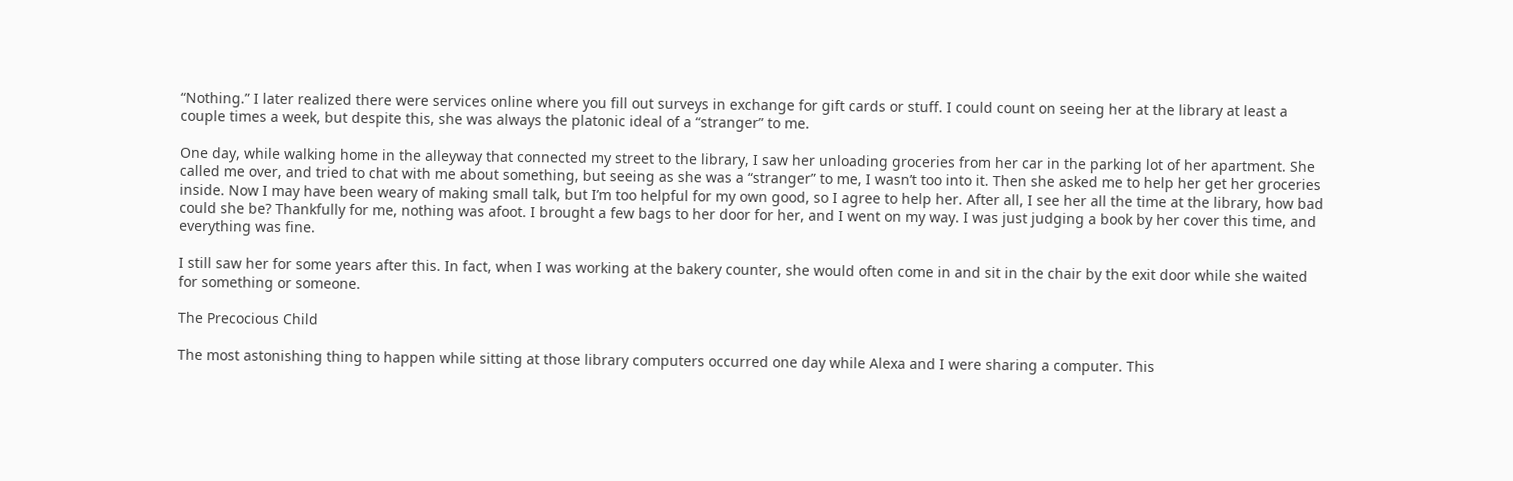“Nothing.” I later realized there were services online where you fill out surveys in exchange for gift cards or stuff. I could count on seeing her at the library at least a couple times a week, but despite this, she was always the platonic ideal of a “stranger” to me.

One day, while walking home in the alleyway that connected my street to the library, I saw her unloading groceries from her car in the parking lot of her apartment. She called me over, and tried to chat with me about something, but seeing as she was a “stranger” to me, I wasn’t too into it. Then she asked me to help her get her groceries inside. Now I may have been weary of making small talk, but I’m too helpful for my own good, so I agree to help her. After all, I see her all the time at the library, how bad could she be? Thankfully for me, nothing was afoot. I brought a few bags to her door for her, and I went on my way. I was just judging a book by her cover this time, and everything was fine.

I still saw her for some years after this. In fact, when I was working at the bakery counter, she would often come in and sit in the chair by the exit door while she waited for something or someone.

The Precocious Child

The most astonishing thing to happen while sitting at those library computers occurred one day while Alexa and I were sharing a computer. This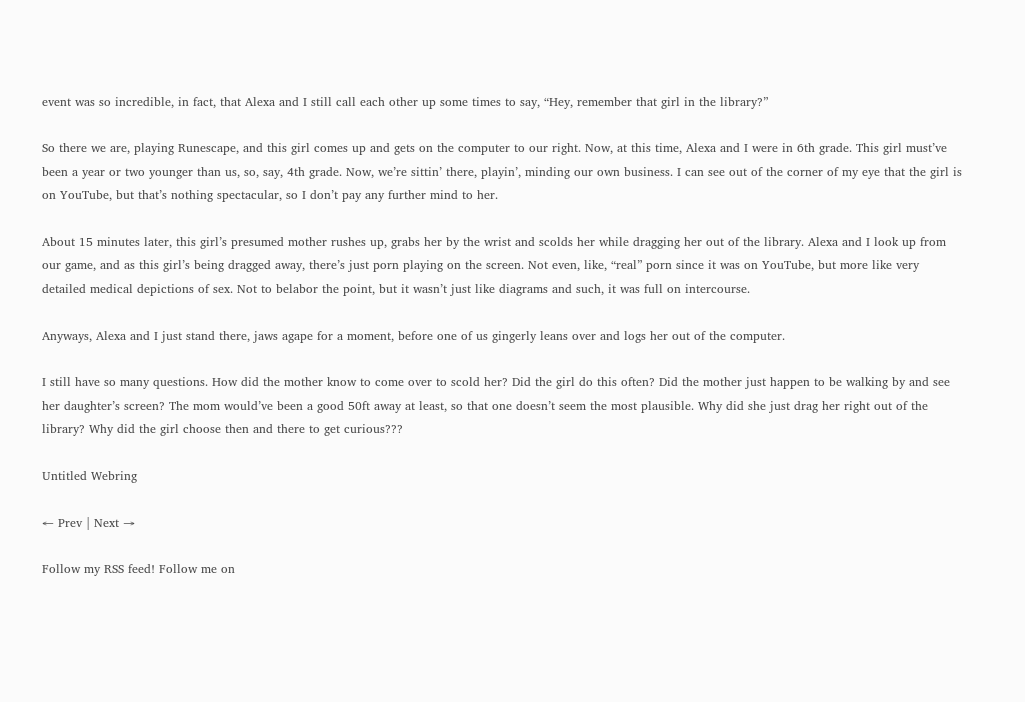event was so incredible, in fact, that Alexa and I still call each other up some times to say, “Hey, remember that girl in the library?”

So there we are, playing Runescape, and this girl comes up and gets on the computer to our right. Now, at this time, Alexa and I were in 6th grade. This girl must’ve been a year or two younger than us, so, say, 4th grade. Now, we’re sittin’ there, playin’, minding our own business. I can see out of the corner of my eye that the girl is on YouTube, but that’s nothing spectacular, so I don’t pay any further mind to her.

About 15 minutes later, this girl’s presumed mother rushes up, grabs her by the wrist and scolds her while dragging her out of the library. Alexa and I look up from our game, and as this girl’s being dragged away, there’s just porn playing on the screen. Not even, like, “real” porn since it was on YouTube, but more like very detailed medical depictions of sex. Not to belabor the point, but it wasn’t just like diagrams and such, it was full on intercourse.

Anyways, Alexa and I just stand there, jaws agape for a moment, before one of us gingerly leans over and logs her out of the computer.

I still have so many questions. How did the mother know to come over to scold her? Did the girl do this often? Did the mother just happen to be walking by and see her daughter’s screen? The mom would’ve been a good 50ft away at least, so that one doesn’t seem the most plausible. Why did she just drag her right out of the library? Why did the girl choose then and there to get curious???

Untitled Webring

← Prev | Next →

Follow my RSS feed! Follow me on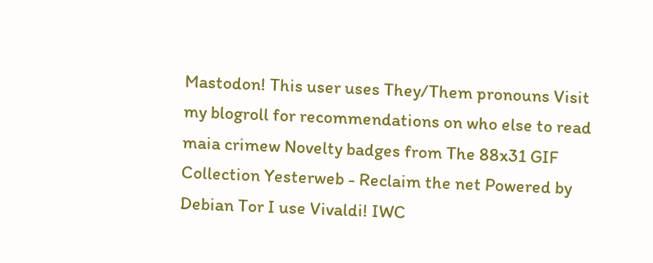Mastodon! This user uses They/Them pronouns Visit my blogroll for recommendations on who else to read maia crimew Novelty badges from The 88x31 GIF Collection Yesterweb - Reclaim the net Powered by Debian Tor I use Vivaldi! IWC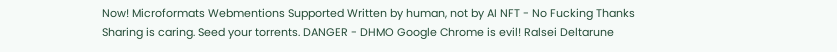Now! Microformats Webmentions Supported Written by human, not by AI NFT - No Fucking Thanks Sharing is caring. Seed your torrents. DANGER - DHMO Google Chrome is evil! Ralsei Deltarune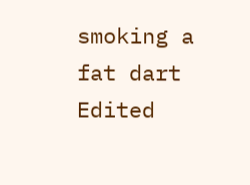smoking a fat dart Edited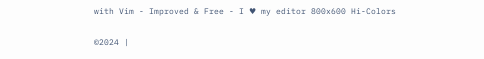with Vim - Improved & Free - I ♥ my editor 800x600 Hi-Colors

©2024 |